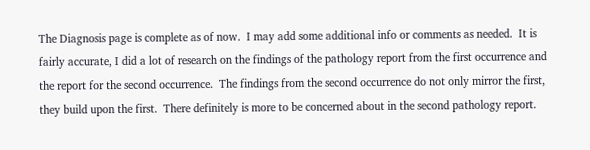The Diagnosis page is complete as of now.  I may add some additional info or comments as needed.  It is fairly accurate, I did a lot of research on the findings of the pathology report from the first occurrence and the report for the second occurrence.  The findings from the second occurrence do not only mirror the first, they build upon the first.  There definitely is more to be concerned about in the second pathology report.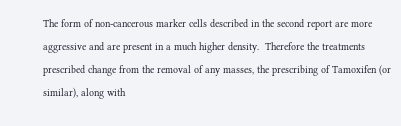The form of non-cancerous marker cells described in the second report are more aggressive and are present in a much higher density.  Therefore the treatments prescribed change from the removal of any masses, the prescribing of Tamoxifen (or similar), along with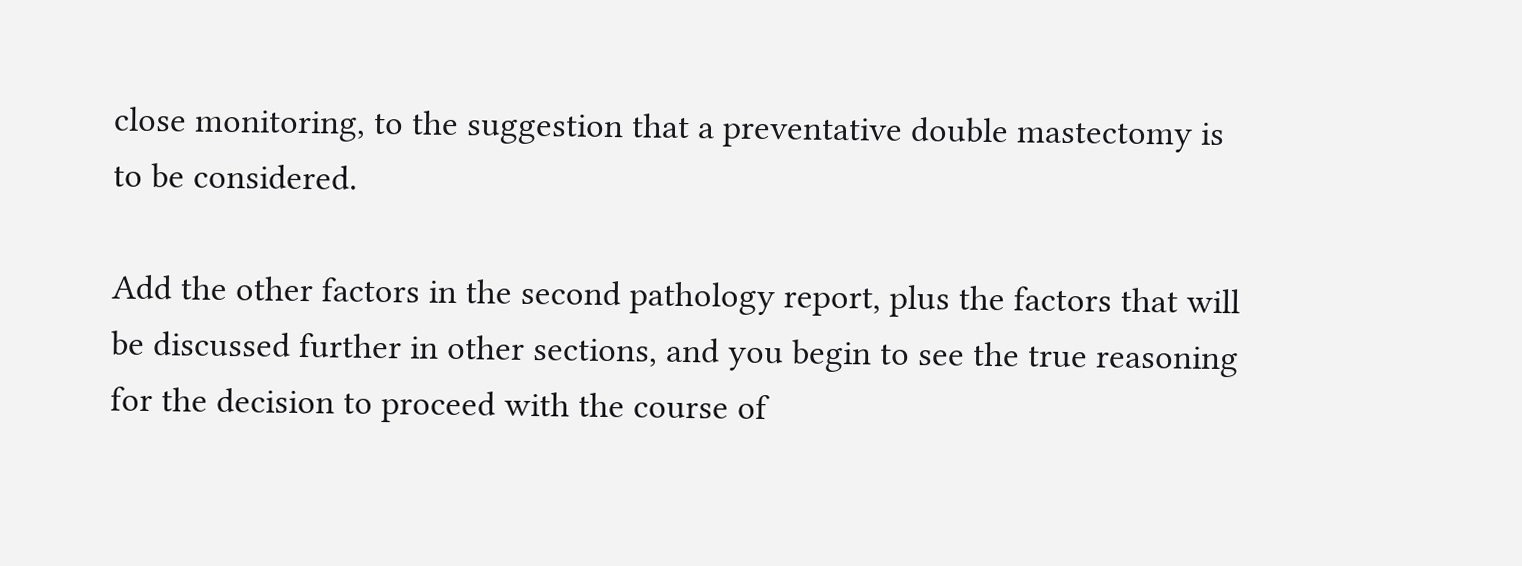close monitoring, to the suggestion that a preventative double mastectomy is to be considered.

Add the other factors in the second pathology report, plus the factors that will be discussed further in other sections, and you begin to see the true reasoning for the decision to proceed with the course of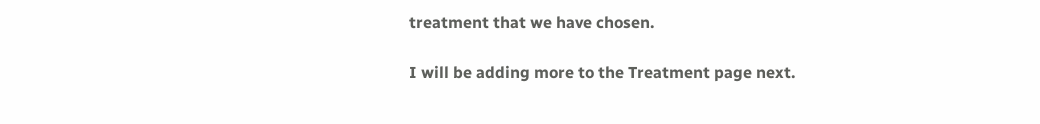treatment that we have chosen.

I will be adding more to the Treatment page next.